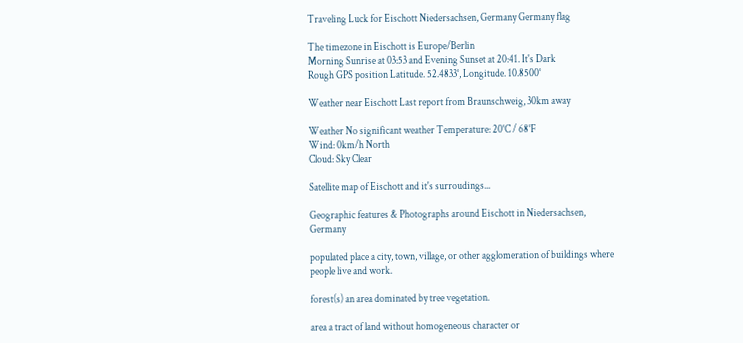Traveling Luck for Eischott Niedersachsen, Germany Germany flag

The timezone in Eischott is Europe/Berlin
Morning Sunrise at 03:53 and Evening Sunset at 20:41. It's Dark
Rough GPS position Latitude. 52.4833°, Longitude. 10.8500°

Weather near Eischott Last report from Braunschweig, 30km away

Weather No significant weather Temperature: 20°C / 68°F
Wind: 0km/h North
Cloud: Sky Clear

Satellite map of Eischott and it's surroudings...

Geographic features & Photographs around Eischott in Niedersachsen, Germany

populated place a city, town, village, or other agglomeration of buildings where people live and work.

forest(s) an area dominated by tree vegetation.

area a tract of land without homogeneous character or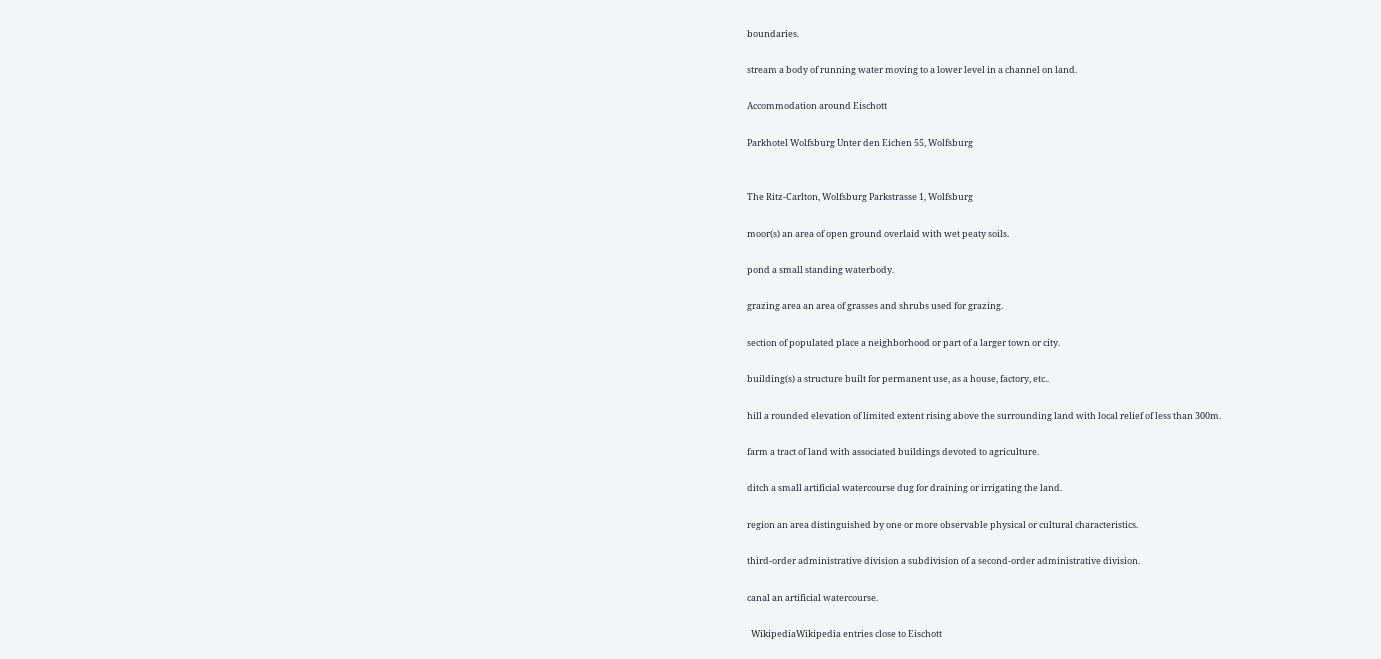boundaries.

stream a body of running water moving to a lower level in a channel on land.

Accommodation around Eischott

Parkhotel Wolfsburg Unter den Eichen 55, Wolfsburg


The Ritz-Carlton, Wolfsburg Parkstrasse 1, Wolfsburg

moor(s) an area of open ground overlaid with wet peaty soils.

pond a small standing waterbody.

grazing area an area of grasses and shrubs used for grazing.

section of populated place a neighborhood or part of a larger town or city.

building(s) a structure built for permanent use, as a house, factory, etc..

hill a rounded elevation of limited extent rising above the surrounding land with local relief of less than 300m.

farm a tract of land with associated buildings devoted to agriculture.

ditch a small artificial watercourse dug for draining or irrigating the land.

region an area distinguished by one or more observable physical or cultural characteristics.

third-order administrative division a subdivision of a second-order administrative division.

canal an artificial watercourse.

  WikipediaWikipedia entries close to Eischott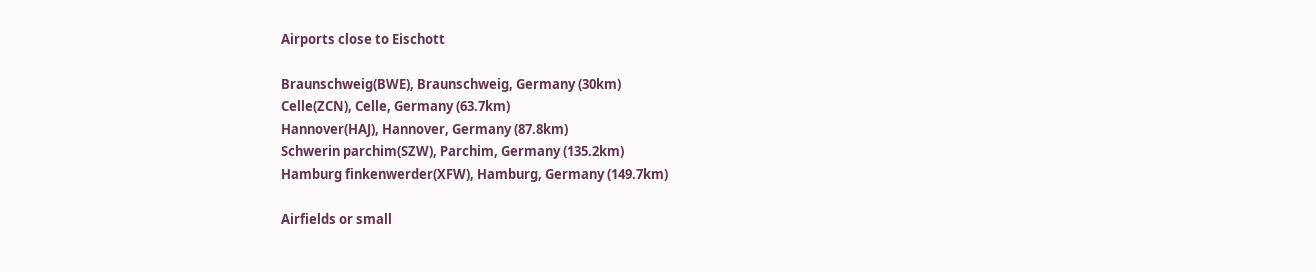Airports close to Eischott

Braunschweig(BWE), Braunschweig, Germany (30km)
Celle(ZCN), Celle, Germany (63.7km)
Hannover(HAJ), Hannover, Germany (87.8km)
Schwerin parchim(SZW), Parchim, Germany (135.2km)
Hamburg finkenwerder(XFW), Hamburg, Germany (149.7km)

Airfields or small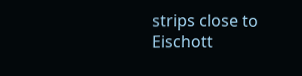strips close to Eischott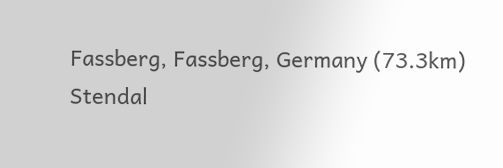Fassberg, Fassberg, Germany (73.3km)
Stendal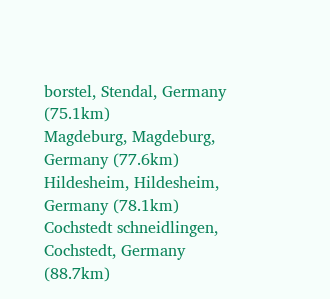borstel, Stendal, Germany (75.1km)
Magdeburg, Magdeburg, Germany (77.6km)
Hildesheim, Hildesheim, Germany (78.1km)
Cochstedt schneidlingen, Cochstedt, Germany (88.7km)